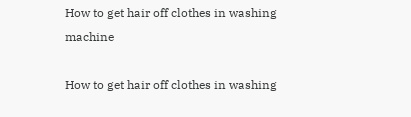How to get hair off clothes in washing machine

How to get hair off clothes in washing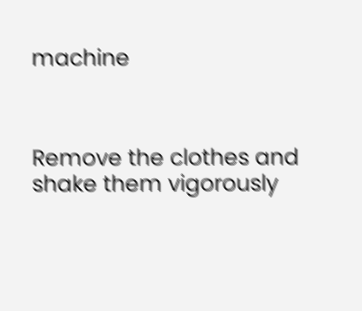machine



Remove the clothes and shake them vigorously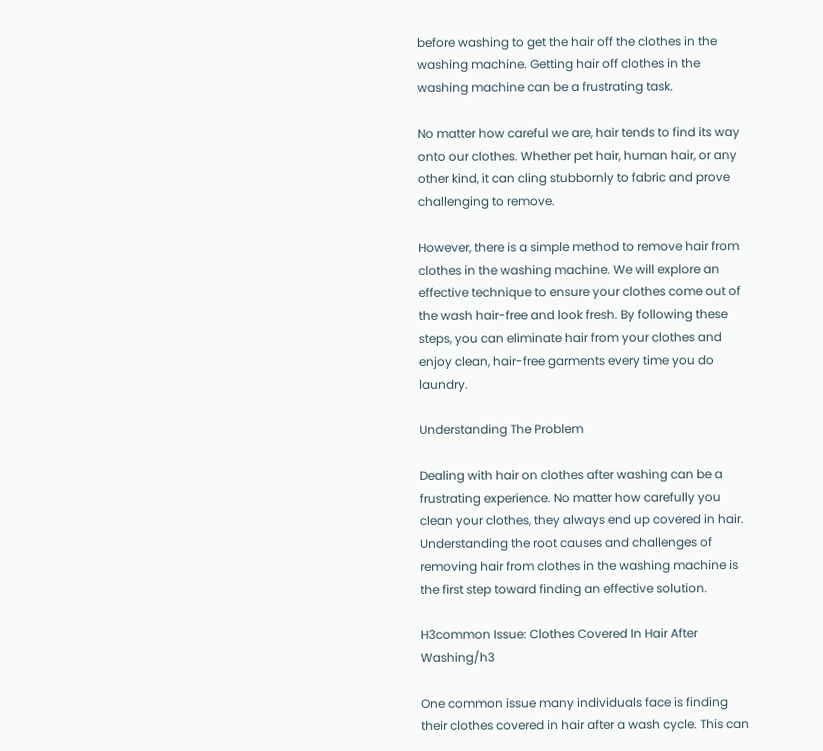before washing to get the hair off the clothes in the washing machine. Getting hair off clothes in the washing machine can be a frustrating task.

No matter how careful we are, hair tends to find its way onto our clothes. Whether pet hair, human hair, or any other kind, it can cling stubbornly to fabric and prove challenging to remove.

However, there is a simple method to remove hair from clothes in the washing machine. We will explore an effective technique to ensure your clothes come out of the wash hair-free and look fresh. By following these steps, you can eliminate hair from your clothes and enjoy clean, hair-free garments every time you do laundry.

Understanding The Problem

Dealing with hair on clothes after washing can be a frustrating experience. No matter how carefully you clean your clothes, they always end up covered in hair. Understanding the root causes and challenges of removing hair from clothes in the washing machine is the first step toward finding an effective solution.

H3common Issue: Clothes Covered In Hair After Washing/h3

One common issue many individuals face is finding their clothes covered in hair after a wash cycle. This can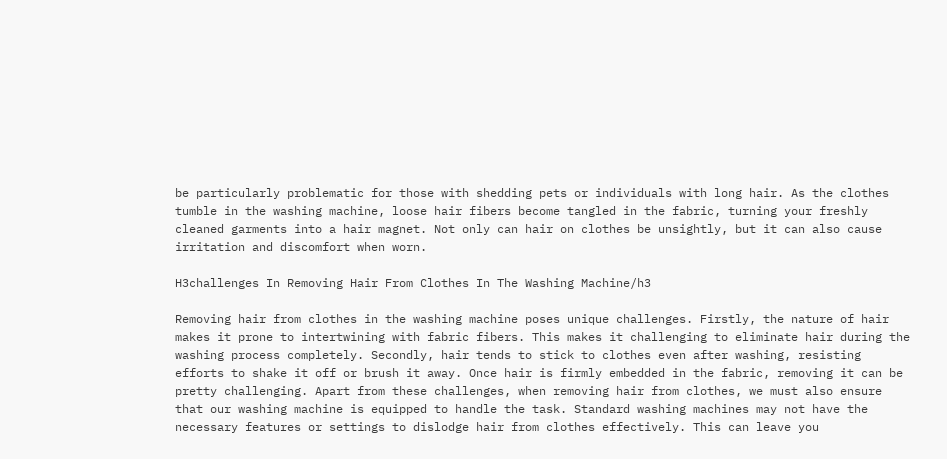be particularly problematic for those with shedding pets or individuals with long hair. As the clothes tumble in the washing machine, loose hair fibers become tangled in the fabric, turning your freshly cleaned garments into a hair magnet. Not only can hair on clothes be unsightly, but it can also cause irritation and discomfort when worn.

H3challenges In Removing Hair From Clothes In The Washing Machine/h3

Removing hair from clothes in the washing machine poses unique challenges. Firstly, the nature of hair makes it prone to intertwining with fabric fibers. This makes it challenging to eliminate hair during the washing process completely. Secondly, hair tends to stick to clothes even after washing, resisting efforts to shake it off or brush it away. Once hair is firmly embedded in the fabric, removing it can be pretty challenging. Apart from these challenges, when removing hair from clothes, we must also ensure that our washing machine is equipped to handle the task. Standard washing machines may not have the necessary features or settings to dislodge hair from clothes effectively. This can leave you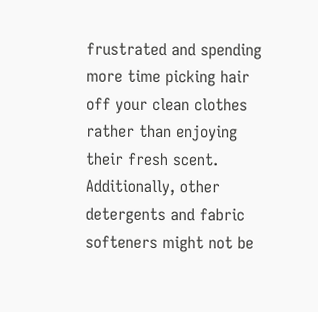frustrated and spending more time picking hair off your clean clothes rather than enjoying their fresh scent. Additionally, other detergents and fabric softeners might not be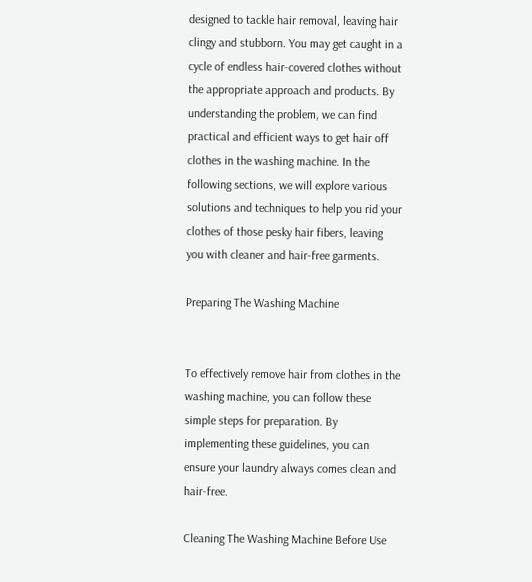designed to tackle hair removal, leaving hair clingy and stubborn. You may get caught in a cycle of endless hair-covered clothes without the appropriate approach and products. By understanding the problem, we can find practical and efficient ways to get hair off clothes in the washing machine. In the following sections, we will explore various solutions and techniques to help you rid your clothes of those pesky hair fibers, leaving you with cleaner and hair-free garments.

Preparing The Washing Machine


To effectively remove hair from clothes in the washing machine, you can follow these simple steps for preparation. By implementing these guidelines, you can ensure your laundry always comes clean and hair-free.

Cleaning The Washing Machine Before Use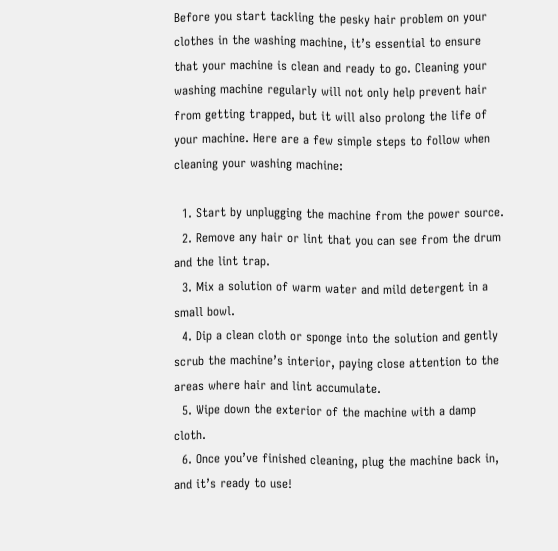Before you start tackling the pesky hair problem on your clothes in the washing machine, it’s essential to ensure that your machine is clean and ready to go. Cleaning your washing machine regularly will not only help prevent hair from getting trapped, but it will also prolong the life of your machine. Here are a few simple steps to follow when cleaning your washing machine:

  1. Start by unplugging the machine from the power source.
  2. Remove any hair or lint that you can see from the drum and the lint trap.
  3. Mix a solution of warm water and mild detergent in a small bowl.
  4. Dip a clean cloth or sponge into the solution and gently scrub the machine’s interior, paying close attention to the areas where hair and lint accumulate.
  5. Wipe down the exterior of the machine with a damp cloth.
  6. Once you’ve finished cleaning, plug the machine back in, and it’s ready to use!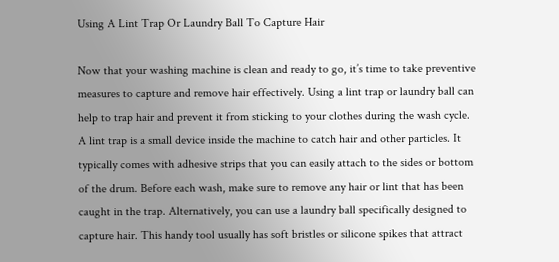Using A Lint Trap Or Laundry Ball To Capture Hair

Now that your washing machine is clean and ready to go, it’s time to take preventive measures to capture and remove hair effectively. Using a lint trap or laundry ball can help to trap hair and prevent it from sticking to your clothes during the wash cycle. A lint trap is a small device inside the machine to catch hair and other particles. It typically comes with adhesive strips that you can easily attach to the sides or bottom of the drum. Before each wash, make sure to remove any hair or lint that has been caught in the trap. Alternatively, you can use a laundry ball specifically designed to capture hair. This handy tool usually has soft bristles or silicone spikes that attract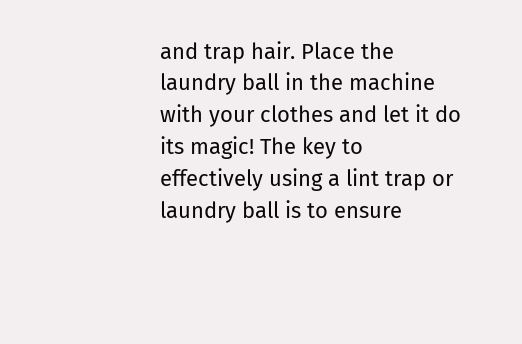and trap hair. Place the laundry ball in the machine with your clothes and let it do its magic! The key to effectively using a lint trap or laundry ball is to ensure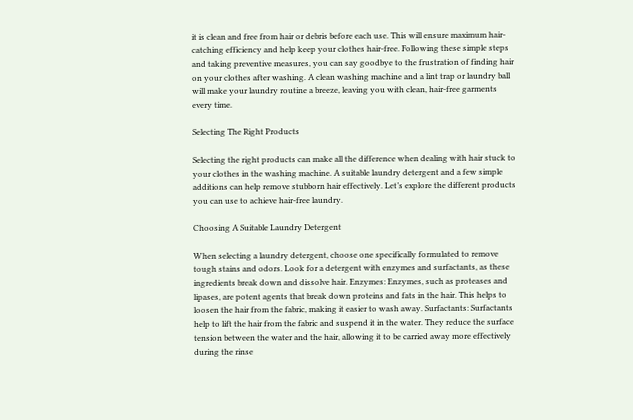it is clean and free from hair or debris before each use. This will ensure maximum hair-catching efficiency and help keep your clothes hair-free. Following these simple steps and taking preventive measures, you can say goodbye to the frustration of finding hair on your clothes after washing. A clean washing machine and a lint trap or laundry ball will make your laundry routine a breeze, leaving you with clean, hair-free garments every time.

Selecting The Right Products

Selecting the right products can make all the difference when dealing with hair stuck to your clothes in the washing machine. A suitable laundry detergent and a few simple additions can help remove stubborn hair effectively. Let’s explore the different products you can use to achieve hair-free laundry.

Choosing A Suitable Laundry Detergent

When selecting a laundry detergent, choose one specifically formulated to remove tough stains and odors. Look for a detergent with enzymes and surfactants, as these ingredients break down and dissolve hair. Enzymes: Enzymes, such as proteases and lipases, are potent agents that break down proteins and fats in the hair. This helps to loosen the hair from the fabric, making it easier to wash away. Surfactants: Surfactants help to lift the hair from the fabric and suspend it in the water. They reduce the surface tension between the water and the hair, allowing it to be carried away more effectively during the rinse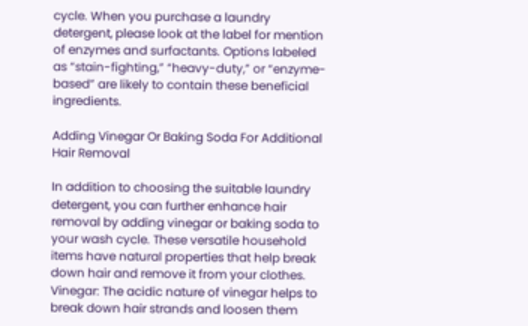cycle. When you purchase a laundry detergent, please look at the label for mention of enzymes and surfactants. Options labeled as “stain-fighting,” “heavy-duty,” or “enzyme-based” are likely to contain these beneficial ingredients.

Adding Vinegar Or Baking Soda For Additional Hair Removal

In addition to choosing the suitable laundry detergent, you can further enhance hair removal by adding vinegar or baking soda to your wash cycle. These versatile household items have natural properties that help break down hair and remove it from your clothes. Vinegar: The acidic nature of vinegar helps to break down hair strands and loosen them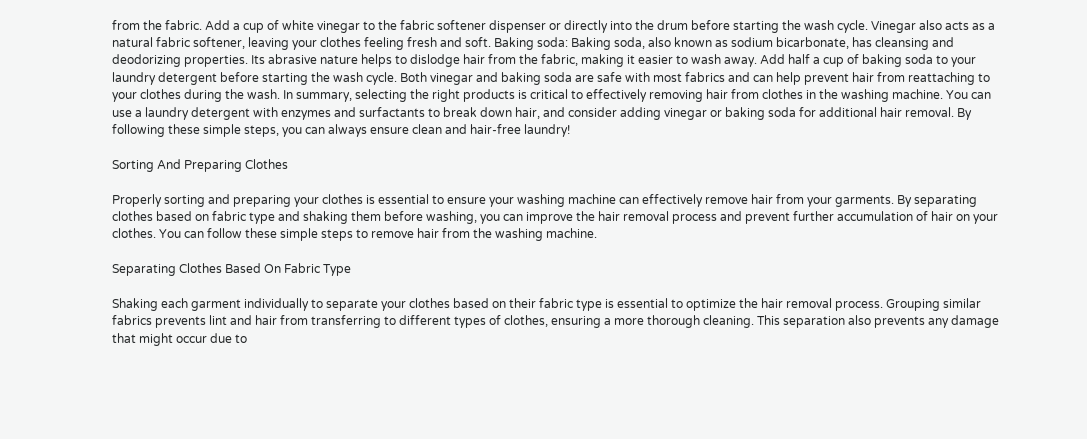from the fabric. Add a cup of white vinegar to the fabric softener dispenser or directly into the drum before starting the wash cycle. Vinegar also acts as a natural fabric softener, leaving your clothes feeling fresh and soft. Baking soda: Baking soda, also known as sodium bicarbonate, has cleansing and deodorizing properties. Its abrasive nature helps to dislodge hair from the fabric, making it easier to wash away. Add half a cup of baking soda to your laundry detergent before starting the wash cycle. Both vinegar and baking soda are safe with most fabrics and can help prevent hair from reattaching to your clothes during the wash. In summary, selecting the right products is critical to effectively removing hair from clothes in the washing machine. You can use a laundry detergent with enzymes and surfactants to break down hair, and consider adding vinegar or baking soda for additional hair removal. By following these simple steps, you can always ensure clean and hair-free laundry!

Sorting And Preparing Clothes

Properly sorting and preparing your clothes is essential to ensure your washing machine can effectively remove hair from your garments. By separating clothes based on fabric type and shaking them before washing, you can improve the hair removal process and prevent further accumulation of hair on your clothes. You can follow these simple steps to remove hair from the washing machine.

Separating Clothes Based On Fabric Type

Shaking each garment individually to separate your clothes based on their fabric type is essential to optimize the hair removal process. Grouping similar fabrics prevents lint and hair from transferring to different types of clothes, ensuring a more thorough cleaning. This separation also prevents any damage that might occur due to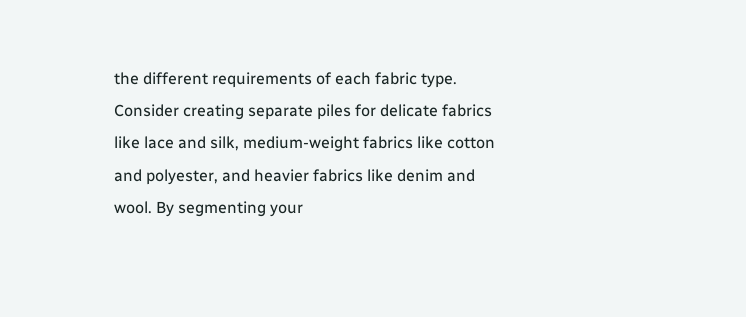the different requirements of each fabric type. Consider creating separate piles for delicate fabrics like lace and silk, medium-weight fabrics like cotton and polyester, and heavier fabrics like denim and wool. By segmenting your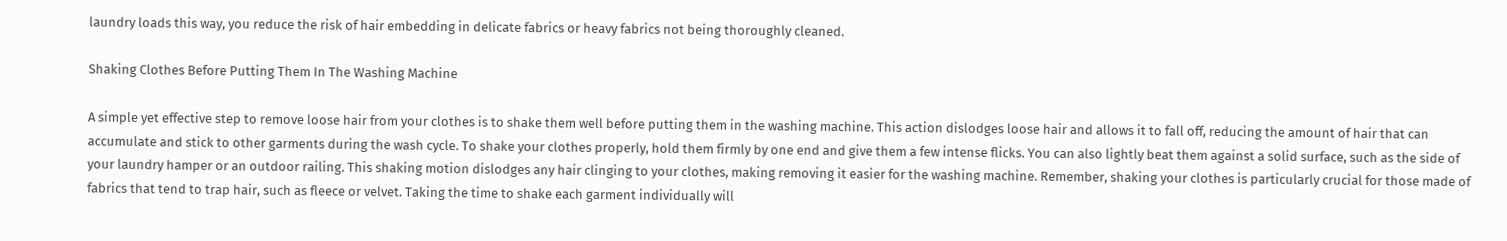laundry loads this way, you reduce the risk of hair embedding in delicate fabrics or heavy fabrics not being thoroughly cleaned.

Shaking Clothes Before Putting Them In The Washing Machine

A simple yet effective step to remove loose hair from your clothes is to shake them well before putting them in the washing machine. This action dislodges loose hair and allows it to fall off, reducing the amount of hair that can accumulate and stick to other garments during the wash cycle. To shake your clothes properly, hold them firmly by one end and give them a few intense flicks. You can also lightly beat them against a solid surface, such as the side of your laundry hamper or an outdoor railing. This shaking motion dislodges any hair clinging to your clothes, making removing it easier for the washing machine. Remember, shaking your clothes is particularly crucial for those made of fabrics that tend to trap hair, such as fleece or velvet. Taking the time to shake each garment individually will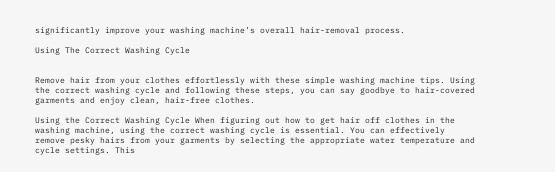significantly improve your washing machine’s overall hair-removal process.

Using The Correct Washing Cycle


Remove hair from your clothes effortlessly with these simple washing machine tips. Using the correct washing cycle and following these steps, you can say goodbye to hair-covered garments and enjoy clean, hair-free clothes.

Using the Correct Washing Cycle When figuring out how to get hair off clothes in the washing machine, using the correct washing cycle is essential. You can effectively remove pesky hairs from your garments by selecting the appropriate water temperature and cycle settings. This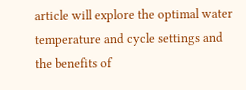article will explore the optimal water temperature and cycle settings and the benefits of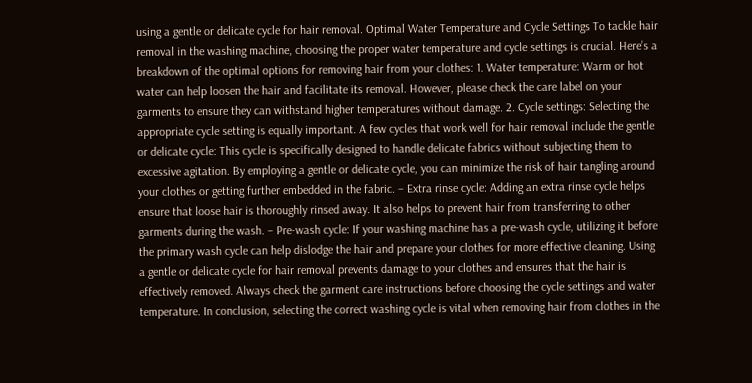using a gentle or delicate cycle for hair removal. Optimal Water Temperature and Cycle Settings To tackle hair removal in the washing machine, choosing the proper water temperature and cycle settings is crucial. Here’s a breakdown of the optimal options for removing hair from your clothes: 1. Water temperature: Warm or hot water can help loosen the hair and facilitate its removal. However, please check the care label on your garments to ensure they can withstand higher temperatures without damage. 2. Cycle settings: Selecting the appropriate cycle setting is equally important. A few cycles that work well for hair removal include the gentle or delicate cycle: This cycle is specifically designed to handle delicate fabrics without subjecting them to excessive agitation. By employing a gentle or delicate cycle, you can minimize the risk of hair tangling around your clothes or getting further embedded in the fabric. – Extra rinse cycle: Adding an extra rinse cycle helps ensure that loose hair is thoroughly rinsed away. It also helps to prevent hair from transferring to other garments during the wash. – Pre-wash cycle: If your washing machine has a pre-wash cycle, utilizing it before the primary wash cycle can help dislodge the hair and prepare your clothes for more effective cleaning. Using a gentle or delicate cycle for hair removal prevents damage to your clothes and ensures that the hair is effectively removed. Always check the garment care instructions before choosing the cycle settings and water temperature. In conclusion, selecting the correct washing cycle is vital when removing hair from clothes in the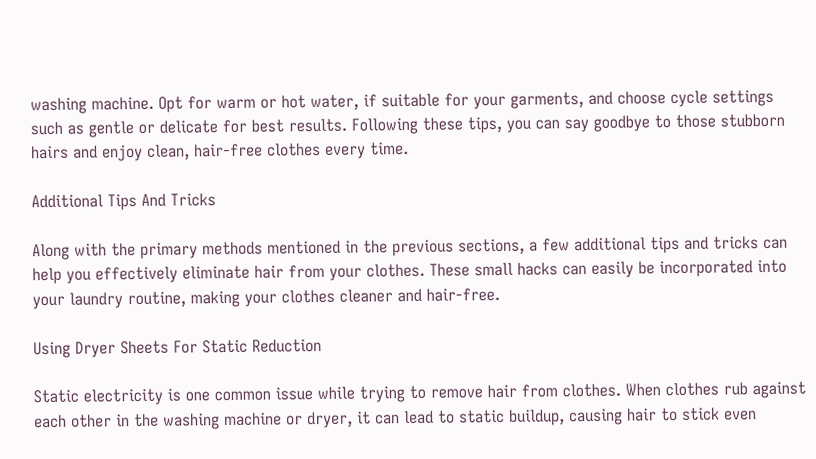washing machine. Opt for warm or hot water, if suitable for your garments, and choose cycle settings such as gentle or delicate for best results. Following these tips, you can say goodbye to those stubborn hairs and enjoy clean, hair-free clothes every time.

Additional Tips And Tricks

Along with the primary methods mentioned in the previous sections, a few additional tips and tricks can help you effectively eliminate hair from your clothes. These small hacks can easily be incorporated into your laundry routine, making your clothes cleaner and hair-free.

Using Dryer Sheets For Static Reduction

Static electricity is one common issue while trying to remove hair from clothes. When clothes rub against each other in the washing machine or dryer, it can lead to static buildup, causing hair to stick even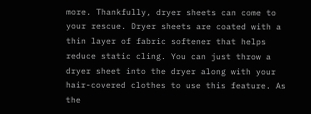more. Thankfully, dryer sheets can come to your rescue. Dryer sheets are coated with a thin layer of fabric softener that helps reduce static cling. You can just throw a dryer sheet into the dryer along with your hair-covered clothes to use this feature. As the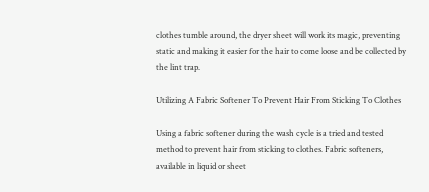clothes tumble around, the dryer sheet will work its magic, preventing static and making it easier for the hair to come loose and be collected by the lint trap.

Utilizing A Fabric Softener To Prevent Hair From Sticking To Clothes

Using a fabric softener during the wash cycle is a tried and tested method to prevent hair from sticking to clothes. Fabric softeners, available in liquid or sheet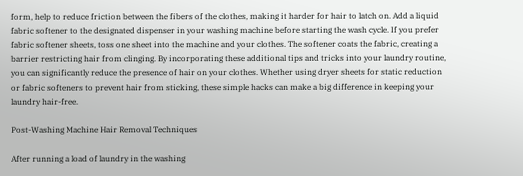form, help to reduce friction between the fibers of the clothes, making it harder for hair to latch on. Add a liquid fabric softener to the designated dispenser in your washing machine before starting the wash cycle. If you prefer fabric softener sheets, toss one sheet into the machine and your clothes. The softener coats the fabric, creating a barrier restricting hair from clinging. By incorporating these additional tips and tricks into your laundry routine, you can significantly reduce the presence of hair on your clothes. Whether using dryer sheets for static reduction or fabric softeners to prevent hair from sticking, these simple hacks can make a big difference in keeping your laundry hair-free.

Post-Washing Machine Hair Removal Techniques

After running a load of laundry in the washing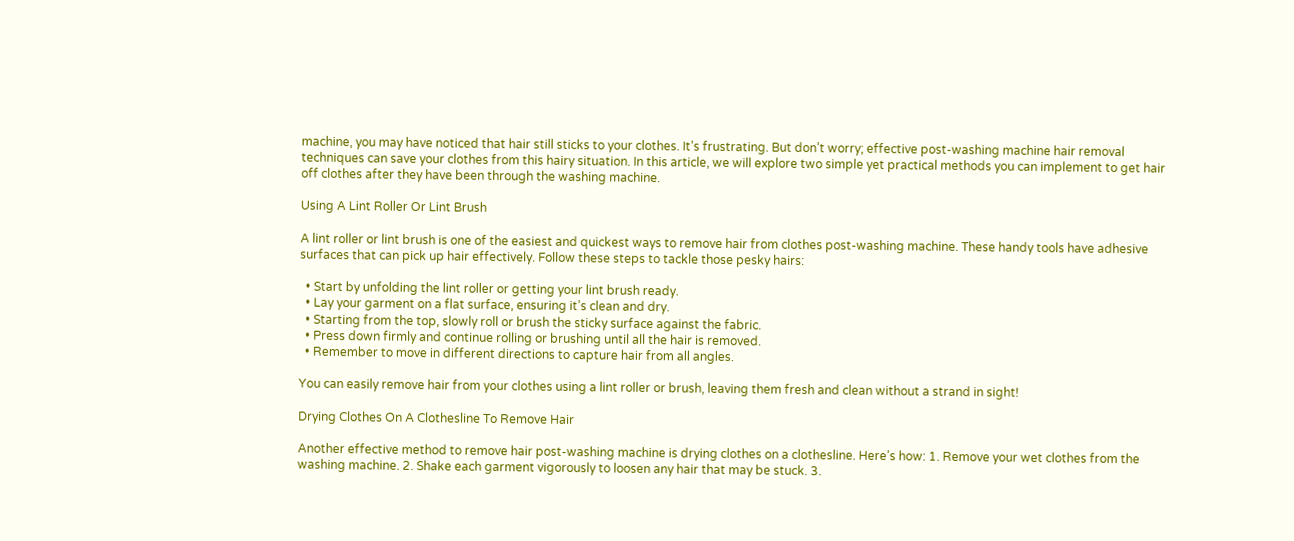machine, you may have noticed that hair still sticks to your clothes. It’s frustrating. But don’t worry; effective post-washing machine hair removal techniques can save your clothes from this hairy situation. In this article, we will explore two simple yet practical methods you can implement to get hair off clothes after they have been through the washing machine.

Using A Lint Roller Or Lint Brush

A lint roller or lint brush is one of the easiest and quickest ways to remove hair from clothes post-washing machine. These handy tools have adhesive surfaces that can pick up hair effectively. Follow these steps to tackle those pesky hairs:

  • Start by unfolding the lint roller or getting your lint brush ready.
  • Lay your garment on a flat surface, ensuring it’s clean and dry.
  • Starting from the top, slowly roll or brush the sticky surface against the fabric.
  • Press down firmly and continue rolling or brushing until all the hair is removed.
  • Remember to move in different directions to capture hair from all angles.

You can easily remove hair from your clothes using a lint roller or brush, leaving them fresh and clean without a strand in sight!

Drying Clothes On A Clothesline To Remove Hair

Another effective method to remove hair post-washing machine is drying clothes on a clothesline. Here’s how: 1. Remove your wet clothes from the washing machine. 2. Shake each garment vigorously to loosen any hair that may be stuck. 3.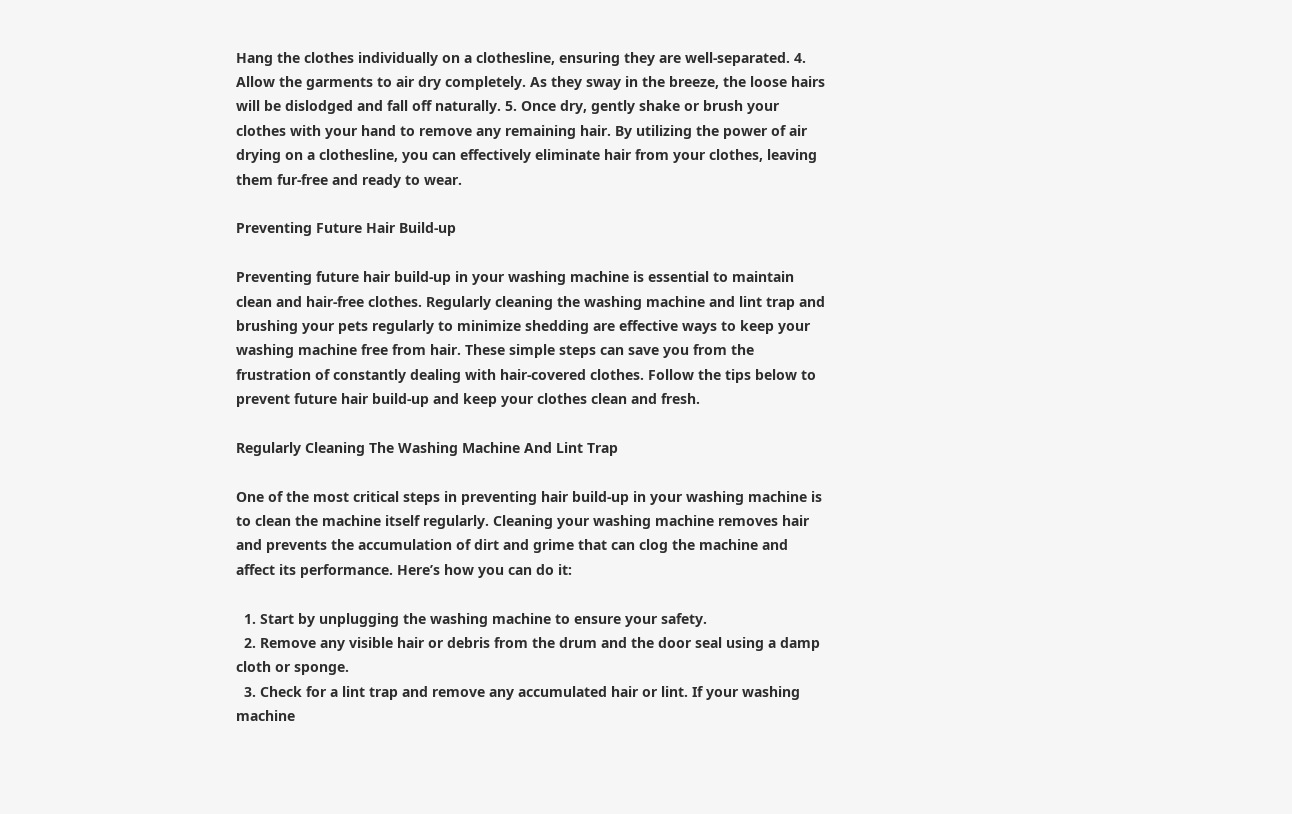Hang the clothes individually on a clothesline, ensuring they are well-separated. 4. Allow the garments to air dry completely. As they sway in the breeze, the loose hairs will be dislodged and fall off naturally. 5. Once dry, gently shake or brush your clothes with your hand to remove any remaining hair. By utilizing the power of air drying on a clothesline, you can effectively eliminate hair from your clothes, leaving them fur-free and ready to wear.

Preventing Future Hair Build-up

Preventing future hair build-up in your washing machine is essential to maintain clean and hair-free clothes. Regularly cleaning the washing machine and lint trap and brushing your pets regularly to minimize shedding are effective ways to keep your washing machine free from hair. These simple steps can save you from the frustration of constantly dealing with hair-covered clothes. Follow the tips below to prevent future hair build-up and keep your clothes clean and fresh.

Regularly Cleaning The Washing Machine And Lint Trap

One of the most critical steps in preventing hair build-up in your washing machine is to clean the machine itself regularly. Cleaning your washing machine removes hair and prevents the accumulation of dirt and grime that can clog the machine and affect its performance. Here’s how you can do it:

  1. Start by unplugging the washing machine to ensure your safety.
  2. Remove any visible hair or debris from the drum and the door seal using a damp cloth or sponge.
  3. Check for a lint trap and remove any accumulated hair or lint. If your washing machine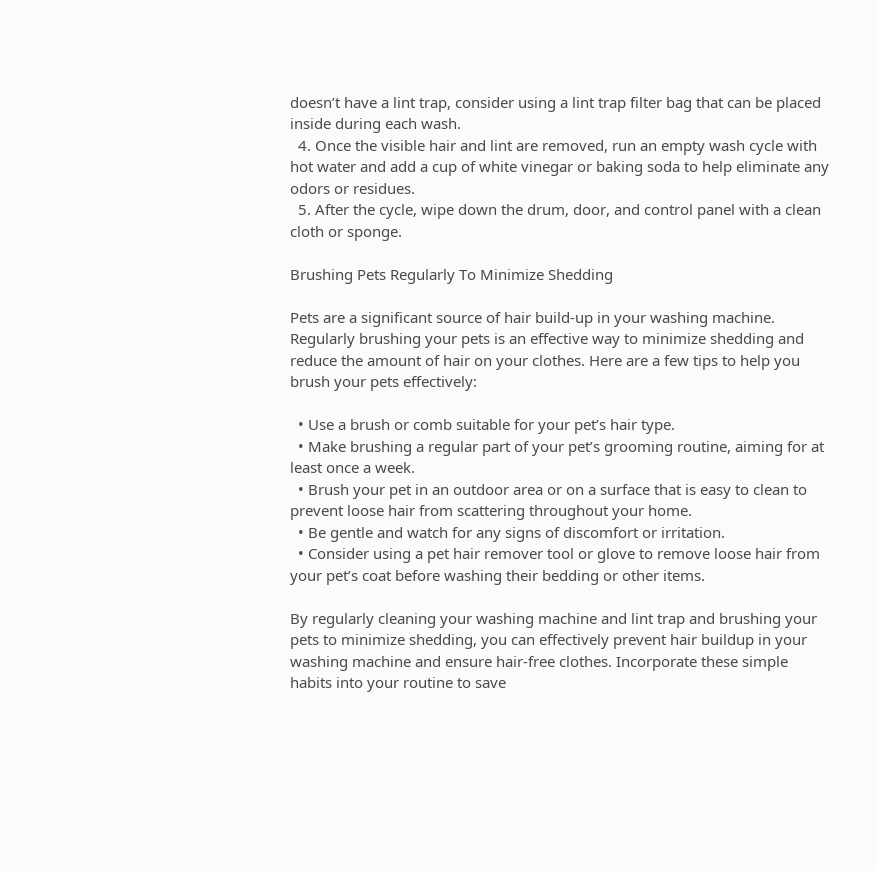doesn’t have a lint trap, consider using a lint trap filter bag that can be placed inside during each wash.
  4. Once the visible hair and lint are removed, run an empty wash cycle with hot water and add a cup of white vinegar or baking soda to help eliminate any odors or residues.
  5. After the cycle, wipe down the drum, door, and control panel with a clean cloth or sponge.

Brushing Pets Regularly To Minimize Shedding

Pets are a significant source of hair build-up in your washing machine. Regularly brushing your pets is an effective way to minimize shedding and reduce the amount of hair on your clothes. Here are a few tips to help you brush your pets effectively:

  • Use a brush or comb suitable for your pet’s hair type.
  • Make brushing a regular part of your pet’s grooming routine, aiming for at least once a week.
  • Brush your pet in an outdoor area or on a surface that is easy to clean to prevent loose hair from scattering throughout your home.
  • Be gentle and watch for any signs of discomfort or irritation.
  • Consider using a pet hair remover tool or glove to remove loose hair from your pet’s coat before washing their bedding or other items.

By regularly cleaning your washing machine and lint trap and brushing your pets to minimize shedding, you can effectively prevent hair buildup in your washing machine and ensure hair-free clothes. Incorporate these simple habits into your routine to save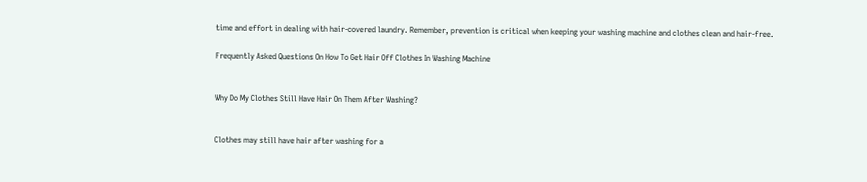time and effort in dealing with hair-covered laundry. Remember, prevention is critical when keeping your washing machine and clothes clean and hair-free.

Frequently Asked Questions On How To Get Hair Off Clothes In Washing Machine


Why Do My Clothes Still Have Hair On Them After Washing?


Clothes may still have hair after washing for a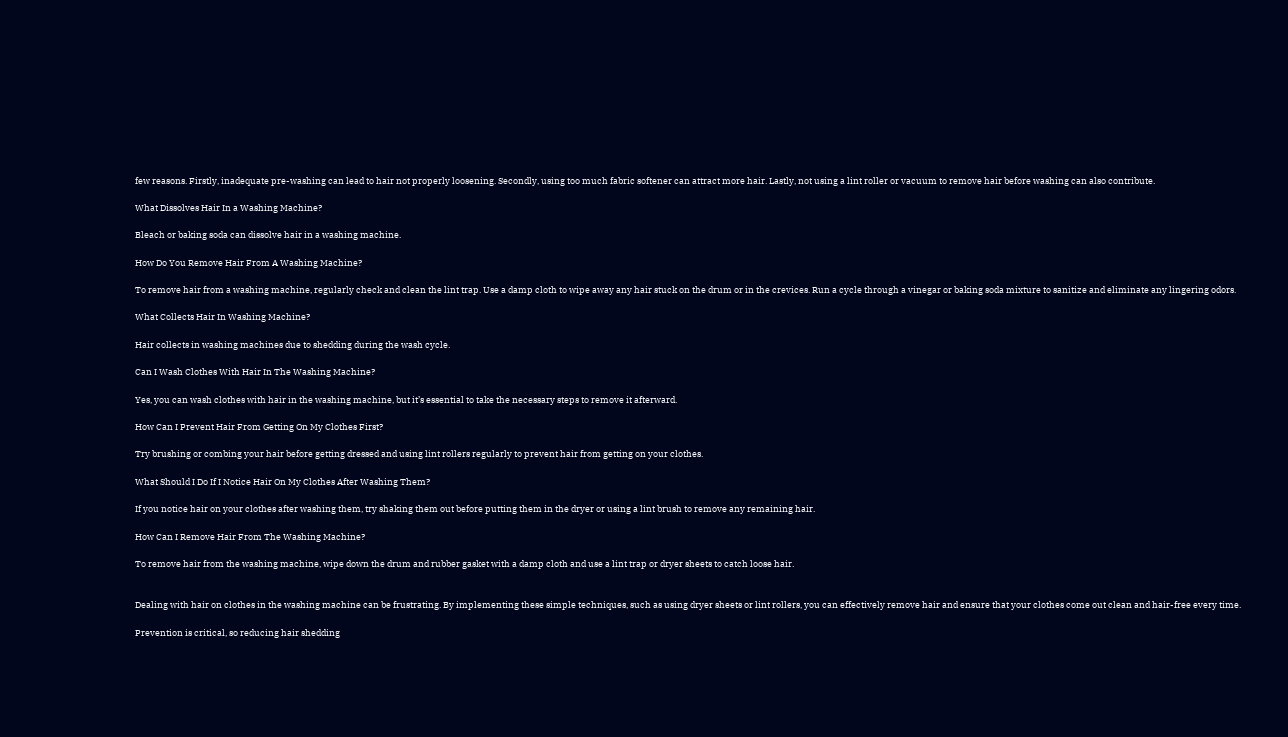few reasons. Firstly, inadequate pre-washing can lead to hair not properly loosening. Secondly, using too much fabric softener can attract more hair. Lastly, not using a lint roller or vacuum to remove hair before washing can also contribute.

What Dissolves Hair In a Washing Machine?

Bleach or baking soda can dissolve hair in a washing machine.

How Do You Remove Hair From A Washing Machine?

To remove hair from a washing machine, regularly check and clean the lint trap. Use a damp cloth to wipe away any hair stuck on the drum or in the crevices. Run a cycle through a vinegar or baking soda mixture to sanitize and eliminate any lingering odors.

What Collects Hair In Washing Machine?

Hair collects in washing machines due to shedding during the wash cycle.

Can I Wash Clothes With Hair In The Washing Machine?

Yes, you can wash clothes with hair in the washing machine, but it’s essential to take the necessary steps to remove it afterward.

How Can I Prevent Hair From Getting On My Clothes First?

Try brushing or combing your hair before getting dressed and using lint rollers regularly to prevent hair from getting on your clothes.

What Should I Do If I Notice Hair On My Clothes After Washing Them?

If you notice hair on your clothes after washing them, try shaking them out before putting them in the dryer or using a lint brush to remove any remaining hair.

How Can I Remove Hair From The Washing Machine?

To remove hair from the washing machine, wipe down the drum and rubber gasket with a damp cloth and use a lint trap or dryer sheets to catch loose hair.


Dealing with hair on clothes in the washing machine can be frustrating. By implementing these simple techniques, such as using dryer sheets or lint rollers, you can effectively remove hair and ensure that your clothes come out clean and hair-free every time.

Prevention is critical, so reducing hair shedding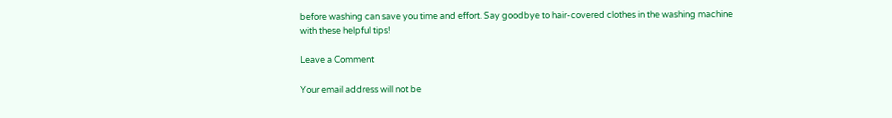before washing can save you time and effort. Say goodbye to hair-covered clothes in the washing machine with these helpful tips!

Leave a Comment

Your email address will not be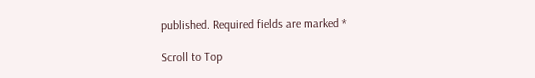published. Required fields are marked *

Scroll to Top